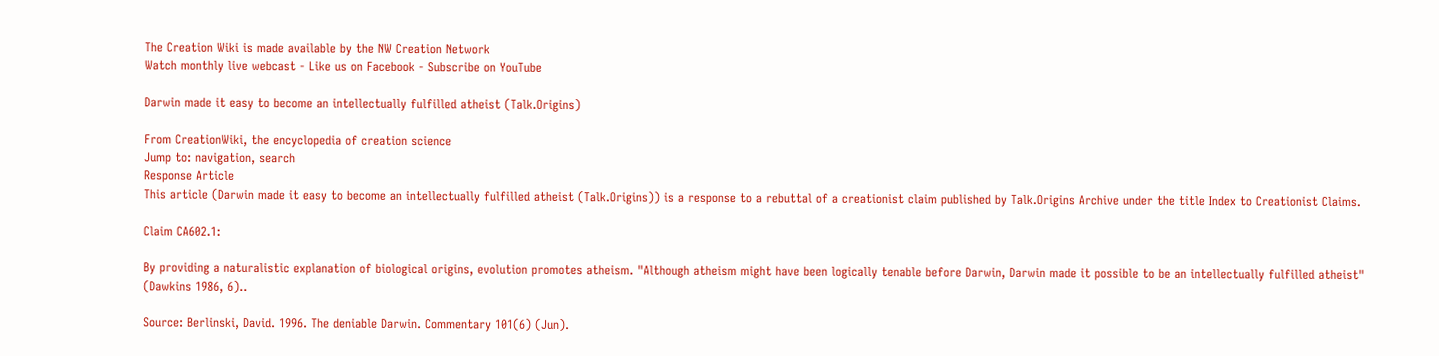The Creation Wiki is made available by the NW Creation Network
Watch monthly live webcast - Like us on Facebook - Subscribe on YouTube

Darwin made it easy to become an intellectually fulfilled atheist (Talk.Origins)

From CreationWiki, the encyclopedia of creation science
Jump to: navigation, search
Response Article
This article (Darwin made it easy to become an intellectually fulfilled atheist (Talk.Origins)) is a response to a rebuttal of a creationist claim published by Talk.Origins Archive under the title Index to Creationist Claims.

Claim CA602.1:

By providing a naturalistic explanation of biological origins, evolution promotes atheism. "Although atheism might have been logically tenable before Darwin, Darwin made it possible to be an intellectually fulfilled atheist" (Dawkins 1986, 6)..

Source: Berlinski, David. 1996. The deniable Darwin. Commentary 101(6) (Jun).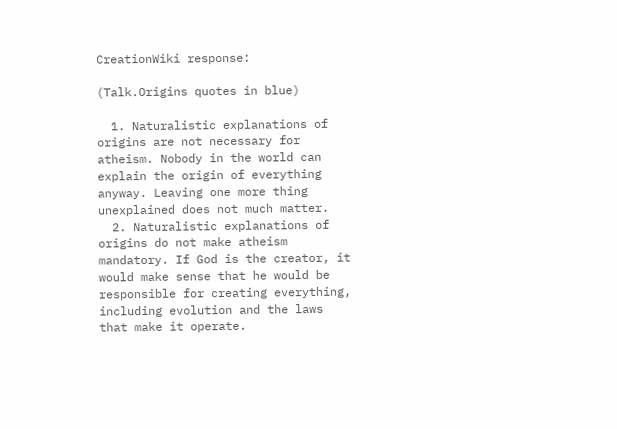CreationWiki response:

(Talk.Origins quotes in blue)

  1. Naturalistic explanations of origins are not necessary for atheism. Nobody in the world can explain the origin of everything anyway. Leaving one more thing unexplained does not much matter.
  2. Naturalistic explanations of origins do not make atheism mandatory. If God is the creator, it would make sense that he would be responsible for creating everything, including evolution and the laws that make it operate.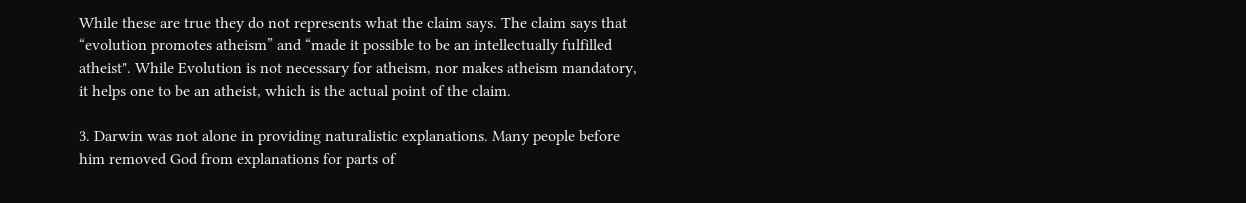While these are true they do not represents what the claim says. The claim says that “evolution promotes atheism” and “made it possible to be an intellectually fulfilled atheist". While Evolution is not necessary for atheism, nor makes atheism mandatory, it helps one to be an atheist, which is the actual point of the claim.

3. Darwin was not alone in providing naturalistic explanations. Many people before him removed God from explanations for parts of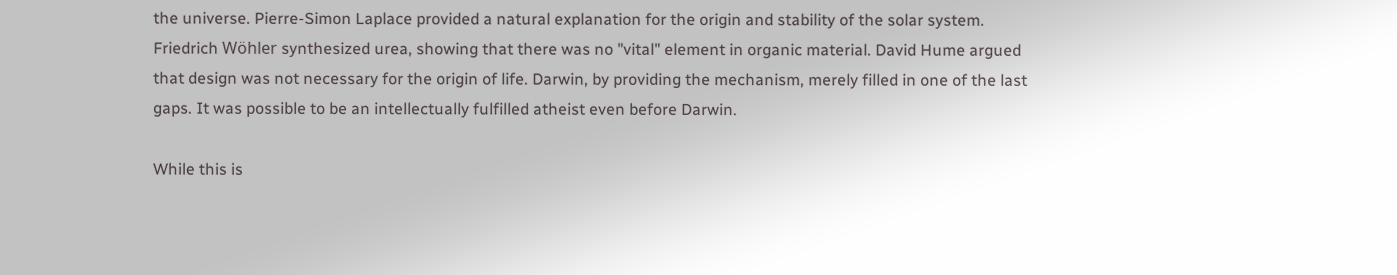the universe. Pierre-Simon Laplace provided a natural explanation for the origin and stability of the solar system. Friedrich Wöhler synthesized urea, showing that there was no "vital" element in organic material. David Hume argued that design was not necessary for the origin of life. Darwin, by providing the mechanism, merely filled in one of the last gaps. It was possible to be an intellectually fulfilled atheist even before Darwin.

While this is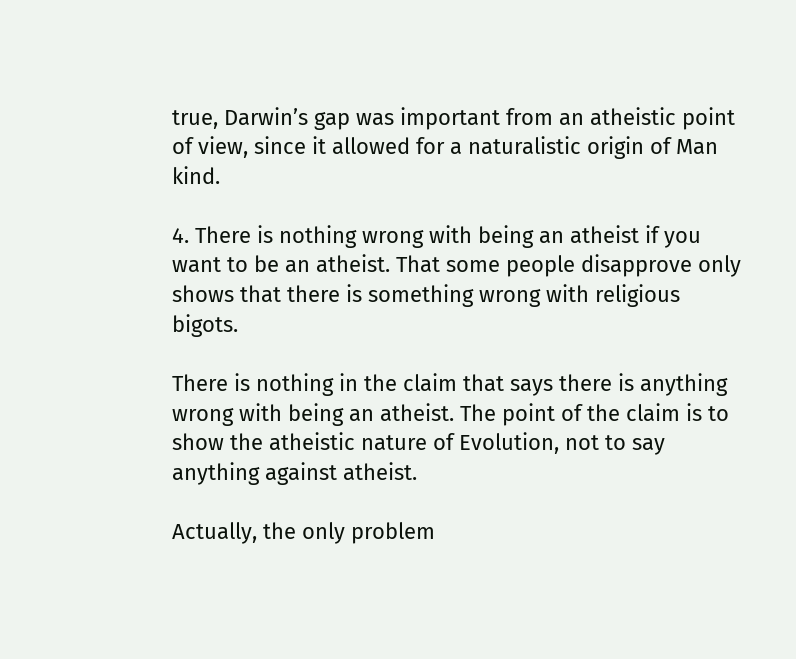true, Darwin’s gap was important from an atheistic point of view, since it allowed for a naturalistic origin of Man kind.

4. There is nothing wrong with being an atheist if you want to be an atheist. That some people disapprove only shows that there is something wrong with religious bigots.

There is nothing in the claim that says there is anything wrong with being an atheist. The point of the claim is to show the atheistic nature of Evolution, not to say anything against atheist.

Actually, the only problem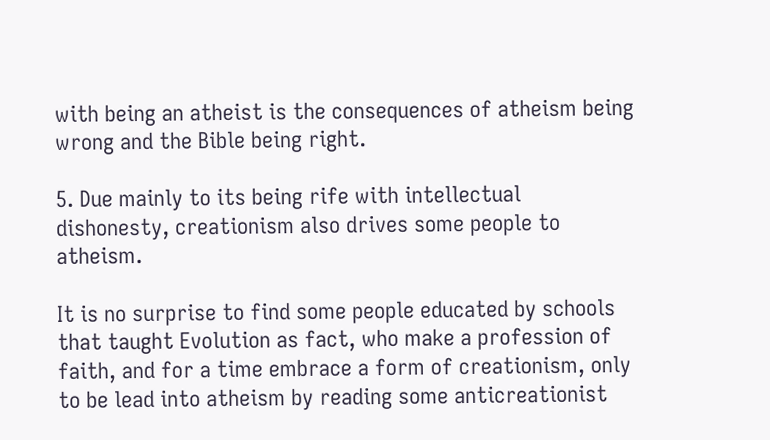with being an atheist is the consequences of atheism being wrong and the Bible being right.

5. Due mainly to its being rife with intellectual dishonesty, creationism also drives some people to atheism.

It is no surprise to find some people educated by schools that taught Evolution as fact, who make a profession of faith, and for a time embrace a form of creationism, only to be lead into atheism by reading some anticreationist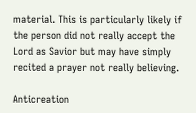material. This is particularly likely if the person did not really accept the Lord as Savior but may have simply recited a prayer not really believing.

Anticreation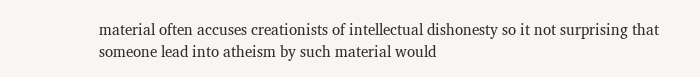material often accuses creationists of intellectual dishonesty so it not surprising that someone lead into atheism by such material would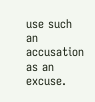use such an accusation as an excuse.